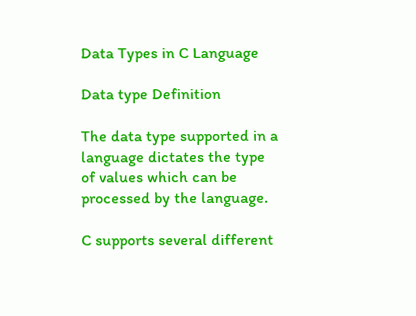Data Types in C Language

Data type Definition

The data type supported in a language dictates the type of values which can be processed by the language.

C supports several different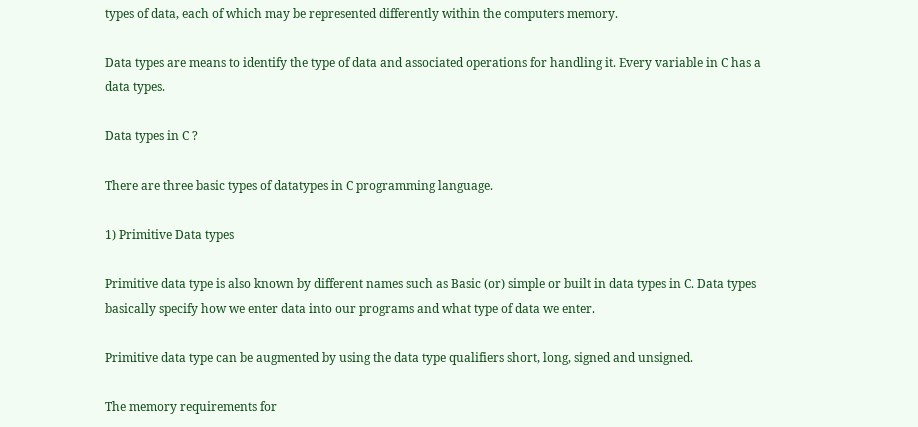types of data, each of which may be represented differently within the computers memory.

Data types are means to identify the type of data and associated operations for handling it. Every variable in C has a data types.

Data types in C ?

There are three basic types of datatypes in C programming language.

1) Primitive Data types

Primitive data type is also known by different names such as Basic (or) simple or built in data types in C. Data types basically specify how we enter data into our programs and what type of data we enter.

Primitive data type can be augmented by using the data type qualifiers short, long, signed and unsigned.

The memory requirements for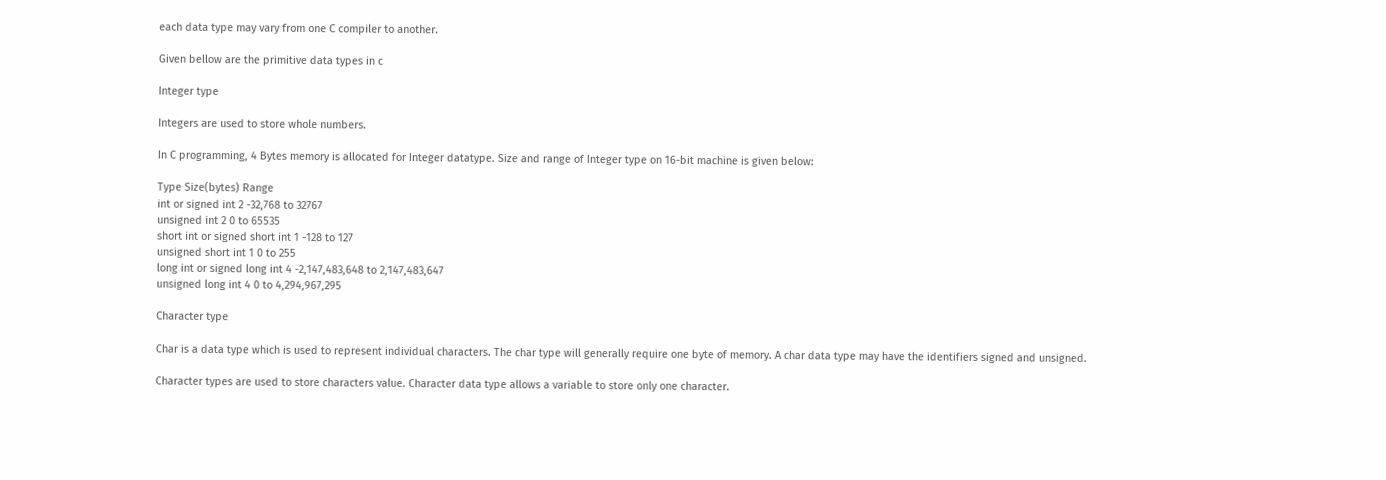each data type may vary from one C compiler to another.

Given bellow are the primitive data types in c

Integer type

Integers are used to store whole numbers.

In C programming, 4 Bytes memory is allocated for Integer datatype. Size and range of Integer type on 16-bit machine is given below:

Type Size(bytes) Range
int or signed int 2 -32,768 to 32767
unsigned int 2 0 to 65535
short int or signed short int 1 -128 to 127
unsigned short int 1 0 to 255
long int or signed long int 4 -2,147,483,648 to 2,147,483,647
unsigned long int 4 0 to 4,294,967,295

Character type

Char is a data type which is used to represent individual characters. The char type will generally require one byte of memory. A char data type may have the identifiers signed and unsigned.

Character types are used to store characters value. Character data type allows a variable to store only one character.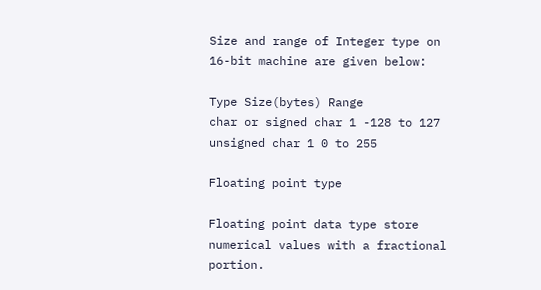Size and range of Integer type on 16-bit machine are given below:

Type Size(bytes) Range
char or signed char 1 -128 to 127
unsigned char 1 0 to 255

Floating point type

Floating point data type store numerical values with a fractional portion.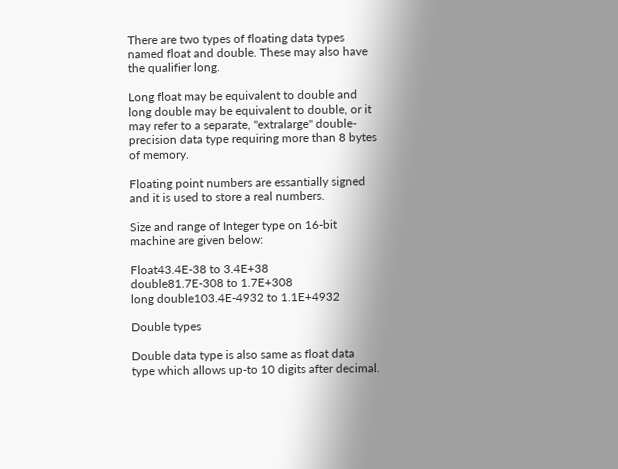There are two types of floating data types named float and double. These may also have the qualifier long.

Long float may be equivalent to double and long double may be equivalent to double, or it may refer to a separate, "extralarge" double-precision data type requiring more than 8 bytes of memory.

Floating point numbers are essantially signed and it is used to store a real numbers.

Size and range of Integer type on 16-bit machine are given below:

Float43.4E-38 to 3.4E+38
double81.7E-308 to 1.7E+308
long double103.4E-4932 to 1.1E+4932

Double types

Double data type is also same as float data type which allows up-to 10 digits after decimal.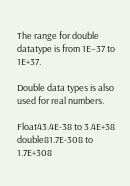The range for double datatype is from 1E–37 to 1E+37.

Double data types is also used for real numbers.

Float43.4E-38 to 3.4E+38
double81.7E-308 to 1.7E+308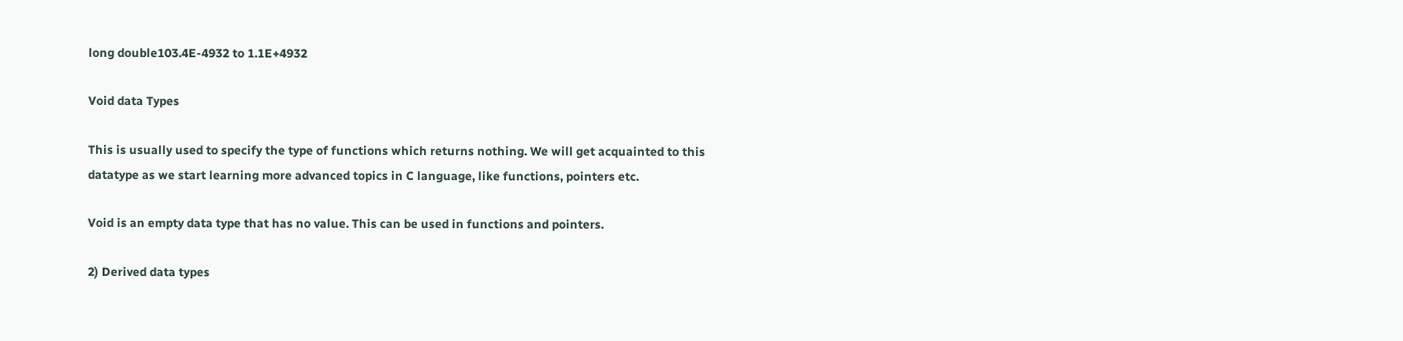long double103.4E-4932 to 1.1E+4932

Void data Types

This is usually used to specify the type of functions which returns nothing. We will get acquainted to this datatype as we start learning more advanced topics in C language, like functions, pointers etc.

Void is an empty data type that has no value. This can be used in functions and pointers.

2) Derived data types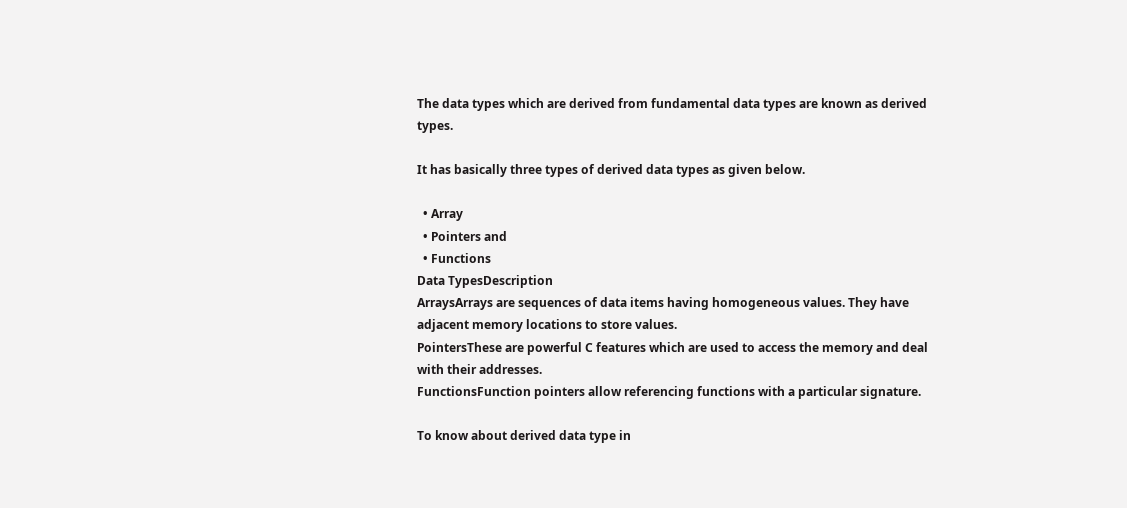The data types which are derived from fundamental data types are known as derived types.

It has basically three types of derived data types as given below.

  • Array
  • Pointers and
  • Functions
Data TypesDescription
ArraysArrays are sequences of data items having homogeneous values. They have adjacent memory locations to store values.
PointersThese are powerful C features which are used to access the memory and deal with their addresses.
FunctionsFunction pointers allow referencing functions with a particular signature.

To know about derived data type in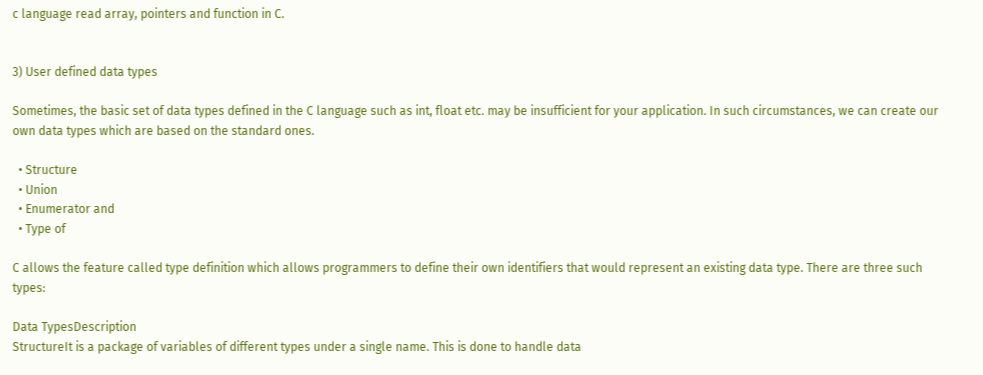c language read array, pointers and function in C.


3) User defined data types

Sometimes, the basic set of data types defined in the C language such as int, float etc. may be insufficient for your application. In such circumstances, we can create our own data types which are based on the standard ones.

  • Structure
  • Union
  • Enumerator and
  • Type of

C allows the feature called type definition which allows programmers to define their own identifiers that would represent an existing data type. There are three such types:

Data TypesDescription
StructureIt is a package of variables of different types under a single name. This is done to handle data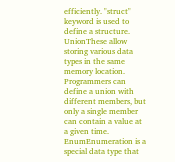efficiently. "struct" keyword is used to define a structure.
UnionThese allow storing various data types in the same memory location. Programmers can define a union with different members, but only a single member can contain a value at a given time.
EnumEnumeration is a special data type that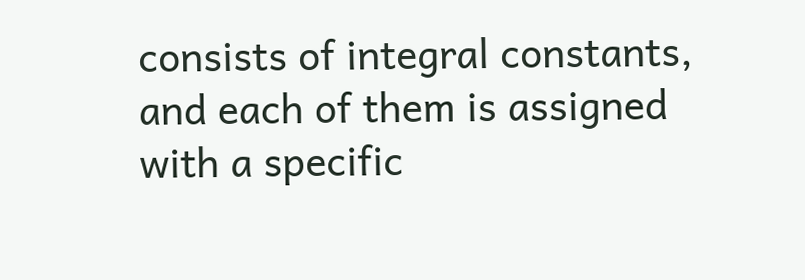consists of integral constants, and each of them is assigned with a specific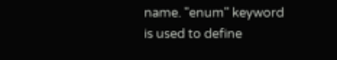name. "enum" keyword is used to define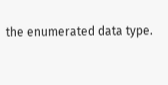the enumerated data type.